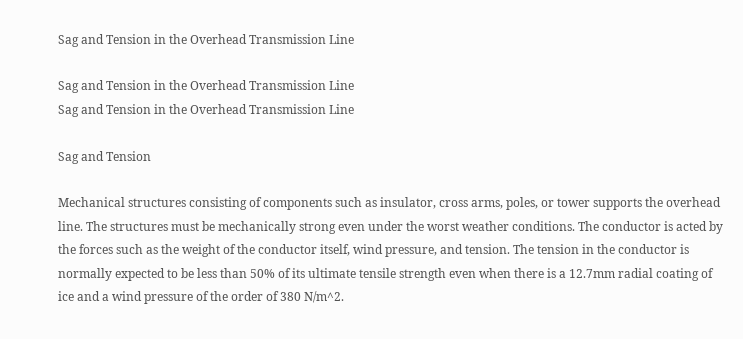Sag and Tension in the Overhead Transmission Line

Sag and Tension in the Overhead Transmission Line
Sag and Tension in the Overhead Transmission Line

Sag and Tension

Mechanical structures consisting of components such as insulator, cross arms, poles, or tower supports the overhead line. The structures must be mechanically strong even under the worst weather conditions. The conductor is acted by the forces such as the weight of the conductor itself, wind pressure, and tension. The tension in the conductor is normally expected to be less than 50% of its ultimate tensile strength even when there is a 12.7mm radial coating of ice and a wind pressure of the order of 380 N/m^2.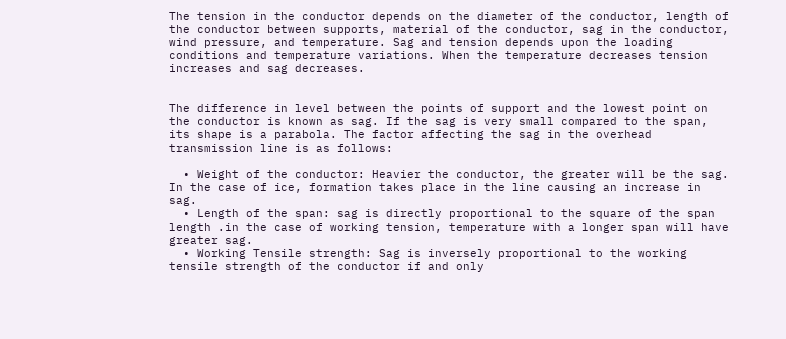The tension in the conductor depends on the diameter of the conductor, length of the conductor between supports, material of the conductor, sag in the conductor, wind pressure, and temperature. Sag and tension depends upon the loading conditions and temperature variations. When the temperature decreases tension increases and sag decreases.


The difference in level between the points of support and the lowest point on the conductor is known as sag. If the sag is very small compared to the span, its shape is a parabola. The factor affecting the sag in the overhead transmission line is as follows:

  • Weight of the conductor: Heavier the conductor, the greater will be the sag. In the case of ice, formation takes place in the line causing an increase in sag.
  • Length of the span: sag is directly proportional to the square of the span length .in the case of working tension, temperature with a longer span will have greater sag.
  • Working Tensile strength: Sag is inversely proportional to the working tensile strength of the conductor if and only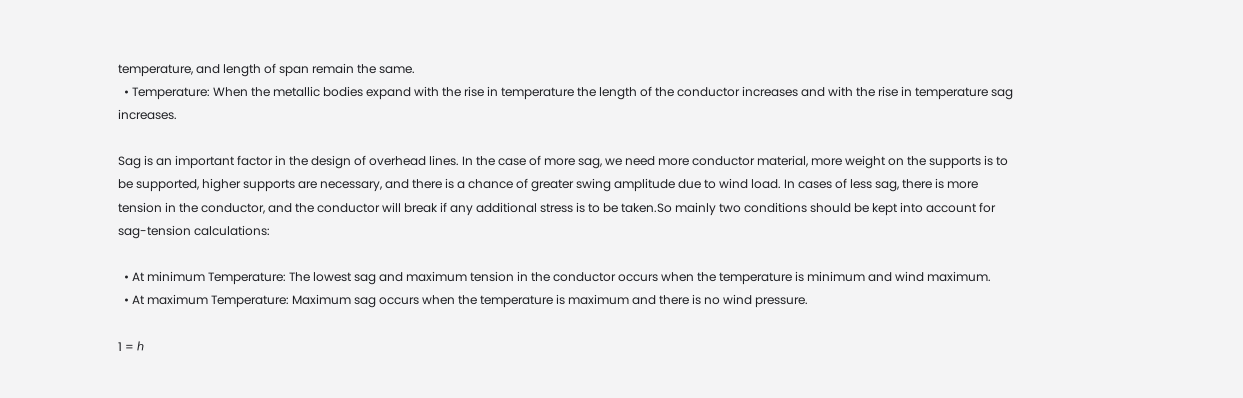temperature, and length of span remain the same.
  • Temperature: When the metallic bodies expand with the rise in temperature the length of the conductor increases and with the rise in temperature sag increases.

Sag is an important factor in the design of overhead lines. In the case of more sag, we need more conductor material, more weight on the supports is to be supported, higher supports are necessary, and there is a chance of greater swing amplitude due to wind load. In cases of less sag, there is more tension in the conductor, and the conductor will break if any additional stress is to be taken.So mainly two conditions should be kept into account for sag-tension calculations:

  • At minimum Temperature: The lowest sag and maximum tension in the conductor occurs when the temperature is minimum and wind maximum.
  • At maximum Temperature: Maximum sag occurs when the temperature is maximum and there is no wind pressure.

1 = ℎ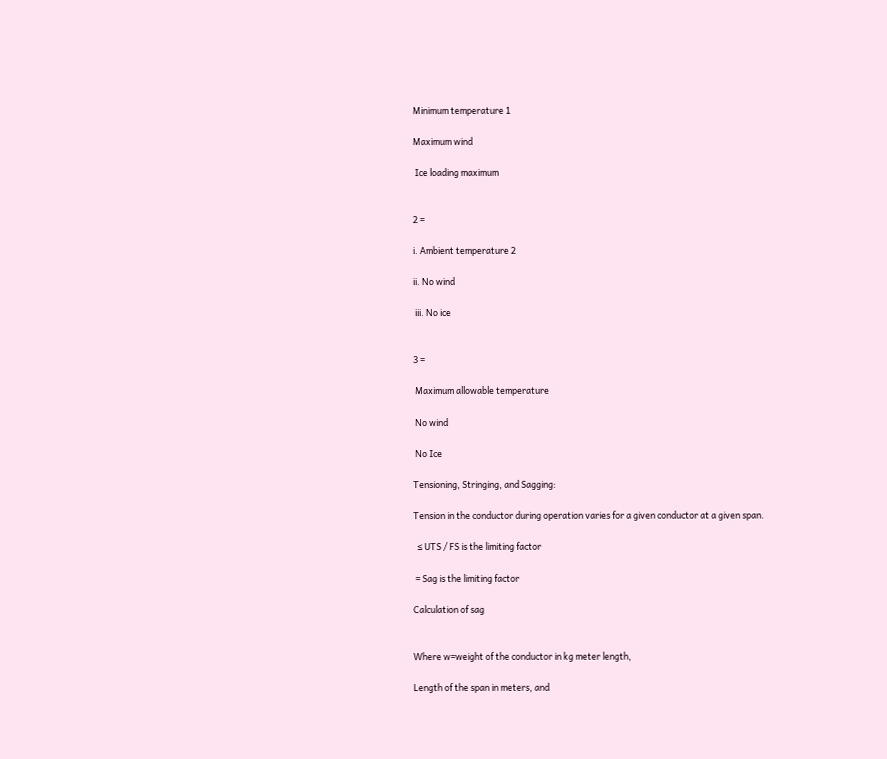Minimum temperature 1

Maximum wind

 Ice loading maximum


2 =

i. Ambient temperature 2

ii. No wind

 iii. No ice


3 =

 Maximum allowable temperature

 No wind

 No Ice

Tensioning, Stringing, and Sagging:

Tension in the conductor during operation varies for a given conductor at a given span.

  ≤ UTS / FS is the limiting factor

 = Sag is the limiting factor

Calculation of sag


Where w=weight of the conductor in kg meter length,

Length of the span in meters, and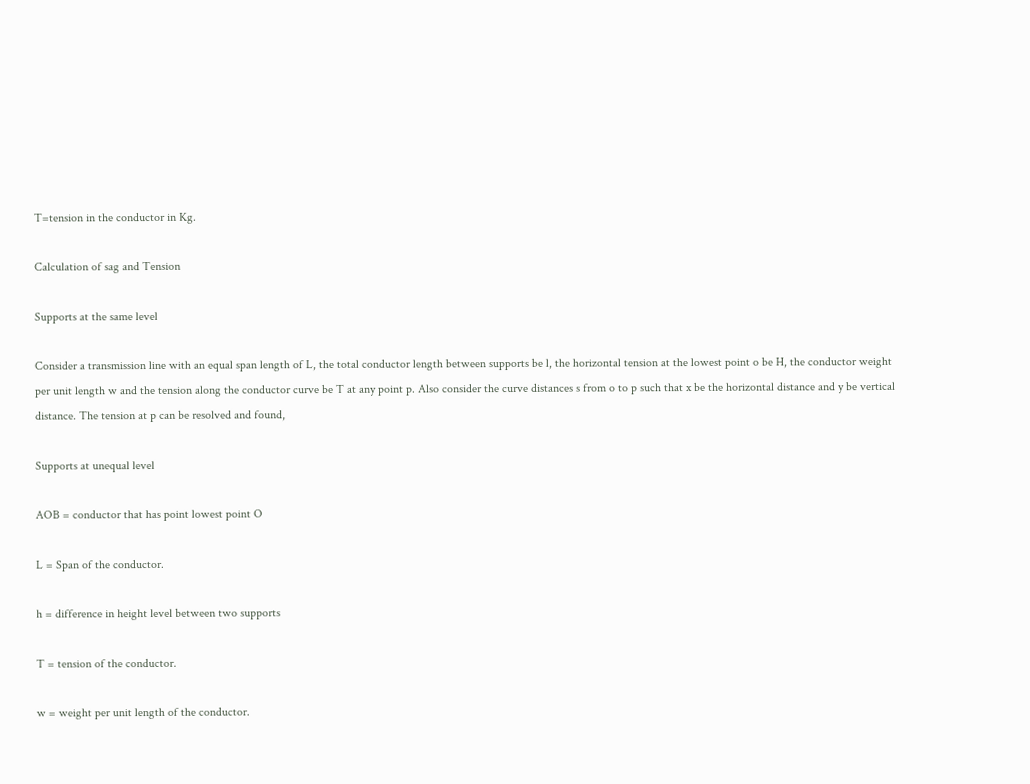T=tension in the conductor in Kg.

Calculation of sag and Tension

Supports at the same level

Consider a transmission line with an equal span length of L, the total conductor length between supports be l, the horizontal tension at the lowest point o be H, the conductor weight per unit length w and the tension along the conductor curve be T at any point p. Also consider the curve distances s from o to p such that x be the horizontal distance and y be vertical distance. The tension at p can be resolved and found,

Supports at unequal level

AOB = conductor that has point lowest point O

L = Span of the conductor.

h = difference in height level between two supports

T = tension of the conductor.

w = weight per unit length of the conductor.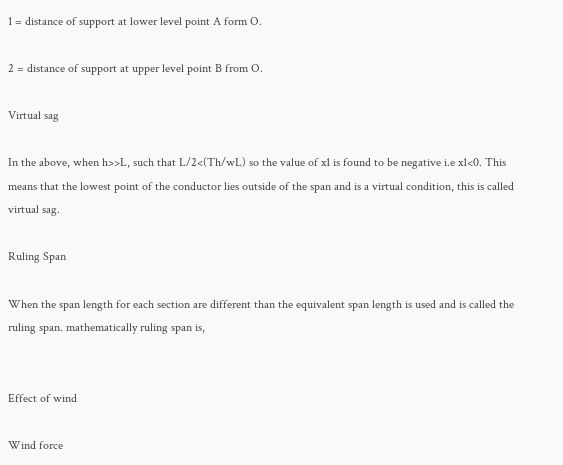1 = distance of support at lower level point A form O.

2 = distance of support at upper level point B from O.

Virtual sag

In the above, when h>>L, such that L/2<(Th/wL) so the value of x1 is found to be negative i.e x1<0. This means that the lowest point of the conductor lies outside of the span and is a virtual condition, this is called virtual sag.

Ruling Span

When the span length for each section are different than the equivalent span length is used and is called the ruling span. mathematically ruling span is,


Effect of wind

Wind force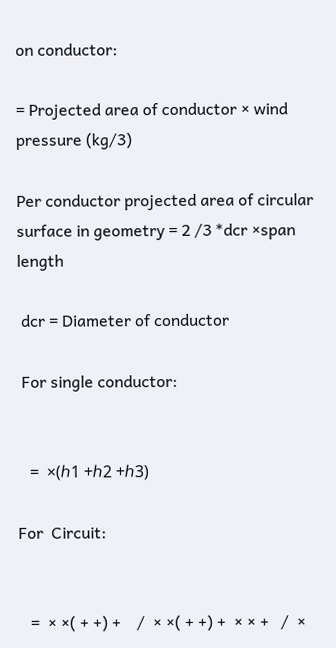on conductor:

= Projected area of conductor × wind pressure (kg/3)

Per conductor projected area of circular surface in geometry = 2 /3 *dcr ×span length

 dcr = Diameter of conductor

 For single conductor:


   =  ×(ℎ1 +ℎ2 +ℎ3)

For  Circuit:


   =  × ×( + +) +    /  × ×( + +) +  × × +   /  ×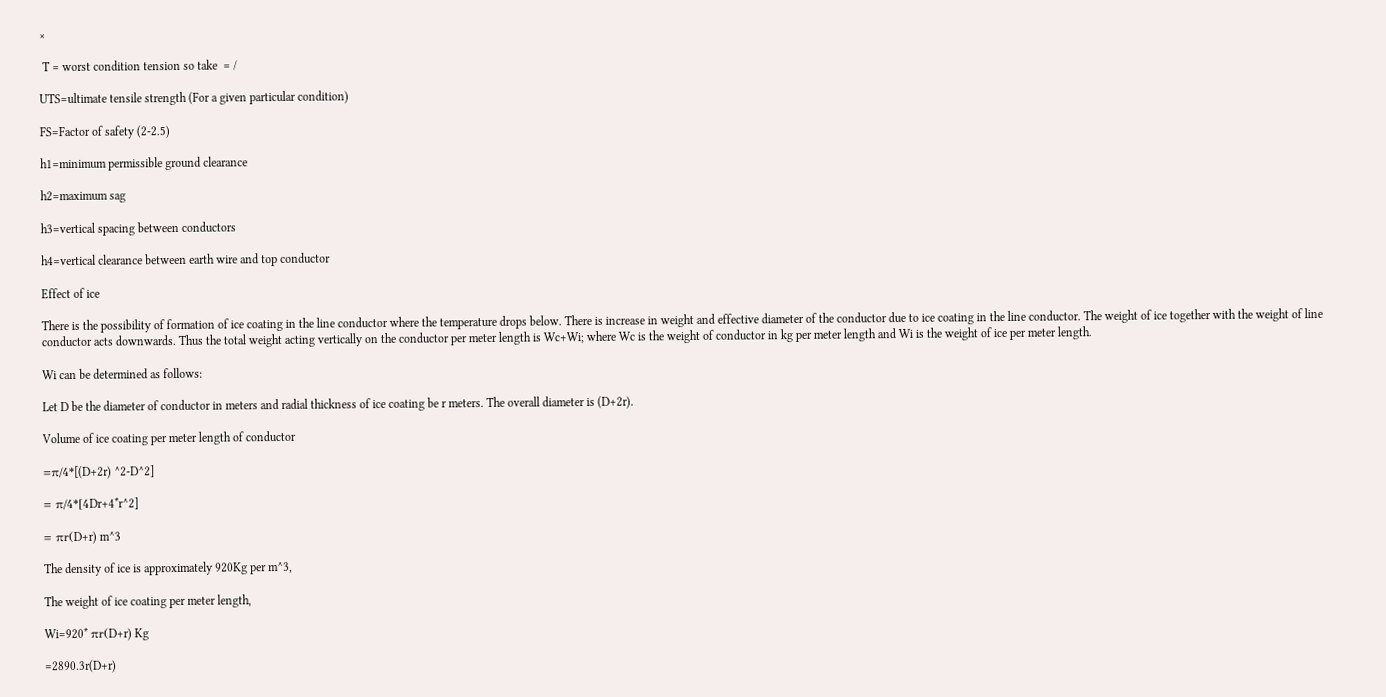×

 T = worst condition tension so take  = /

UTS=ultimate tensile strength (For a given particular condition)

FS=Factor of safety (2-2.5)

h1=minimum permissible ground clearance

h2=maximum sag

h3=vertical spacing between conductors

h4=vertical clearance between earth wire and top conductor

Effect of ice

There is the possibility of formation of ice coating in the line conductor where the temperature drops below. There is increase in weight and effective diameter of the conductor due to ice coating in the line conductor. The weight of ice together with the weight of line conductor acts downwards. Thus the total weight acting vertically on the conductor per meter length is Wc+Wi; where Wc is the weight of conductor in kg per meter length and Wi is the weight of ice per meter length.

Wi can be determined as follows:

Let D be the diameter of conductor in meters and radial thickness of ice coating be r meters. The overall diameter is (D+2r).

Volume of ice coating per meter length of conductor

=π/4*[(D+2r) ^2-D^2]

= π/4*[4Dr+4*r^2]

= πr(D+r) m^3

The density of ice is approximately 920Kg per m^3,

The weight of ice coating per meter length,

Wi=920* πr(D+r) Kg

=2890.3r(D+r)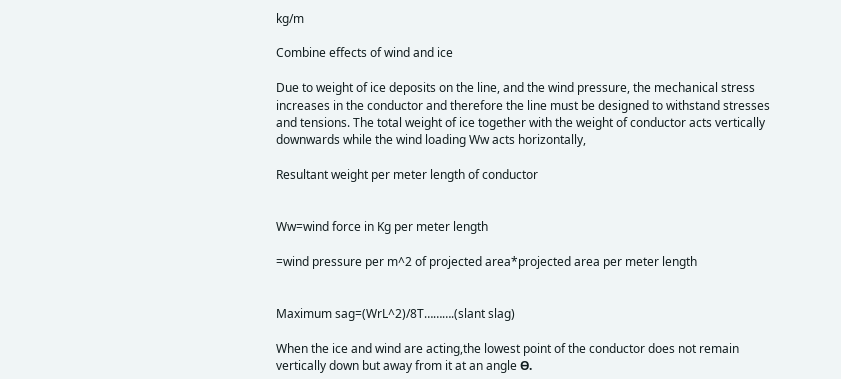kg/m

Combine effects of wind and ice

Due to weight of ice deposits on the line, and the wind pressure, the mechanical stress increases in the conductor and therefore the line must be designed to withstand stresses and tensions. The total weight of ice together with the weight of conductor acts vertically downwards while the wind loading Ww acts horizontally,

Resultant weight per meter length of conductor


Ww=wind force in Kg per meter length

=wind pressure per m^2 of projected area*projected area per meter length


Maximum sag=(WrL^2)/8T……….(slant slag)

When the ice and wind are acting,the lowest point of the conductor does not remain vertically down but away from it at an angle ϴ.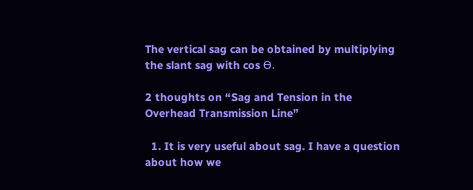The vertical sag can be obtained by multiplying the slant sag with cos ϴ.

2 thoughts on “Sag and Tension in the Overhead Transmission Line”

  1. It is very useful about sag. I have a question about how we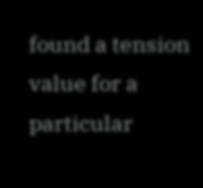found a tension value for a particular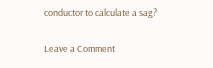conductor to calculate a sag?


Leave a Comment